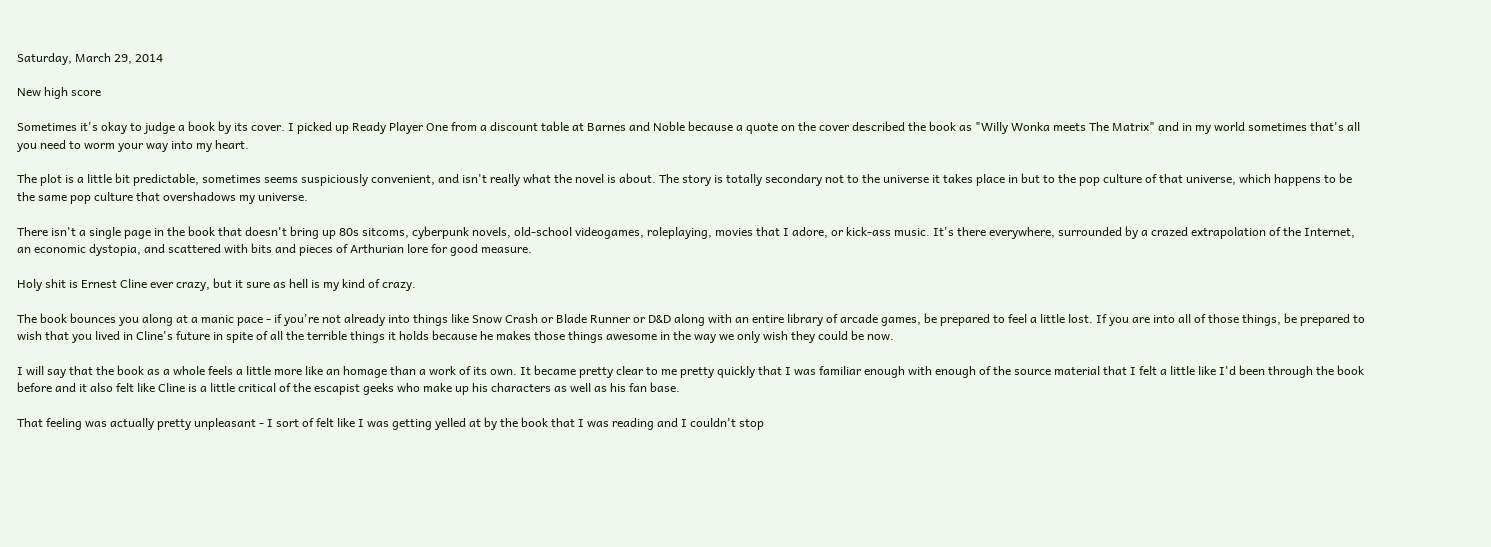Saturday, March 29, 2014

New high score

Sometimes it's okay to judge a book by its cover. I picked up Ready Player One from a discount table at Barnes and Noble because a quote on the cover described the book as "Willy Wonka meets The Matrix" and in my world sometimes that's all you need to worm your way into my heart.

The plot is a little bit predictable, sometimes seems suspiciously convenient, and isn't really what the novel is about. The story is totally secondary not to the universe it takes place in but to the pop culture of that universe, which happens to be the same pop culture that overshadows my universe.

There isn't a single page in the book that doesn't bring up 80s sitcoms, cyberpunk novels, old-school videogames, roleplaying, movies that I adore, or kick-ass music. It's there everywhere, surrounded by a crazed extrapolation of the Internet, an economic dystopia, and scattered with bits and pieces of Arthurian lore for good measure.

Holy shit is Ernest Cline ever crazy, but it sure as hell is my kind of crazy.

The book bounces you along at a manic pace - if you're not already into things like Snow Crash or Blade Runner or D&D along with an entire library of arcade games, be prepared to feel a little lost. If you are into all of those things, be prepared to wish that you lived in Cline's future in spite of all the terrible things it holds because he makes those things awesome in the way we only wish they could be now.

I will say that the book as a whole feels a little more like an homage than a work of its own. It became pretty clear to me pretty quickly that I was familiar enough with enough of the source material that I felt a little like I'd been through the book before and it also felt like Cline is a little critical of the escapist geeks who make up his characters as well as his fan base.

That feeling was actually pretty unpleasant - I sort of felt like I was getting yelled at by the book that I was reading and I couldn't stop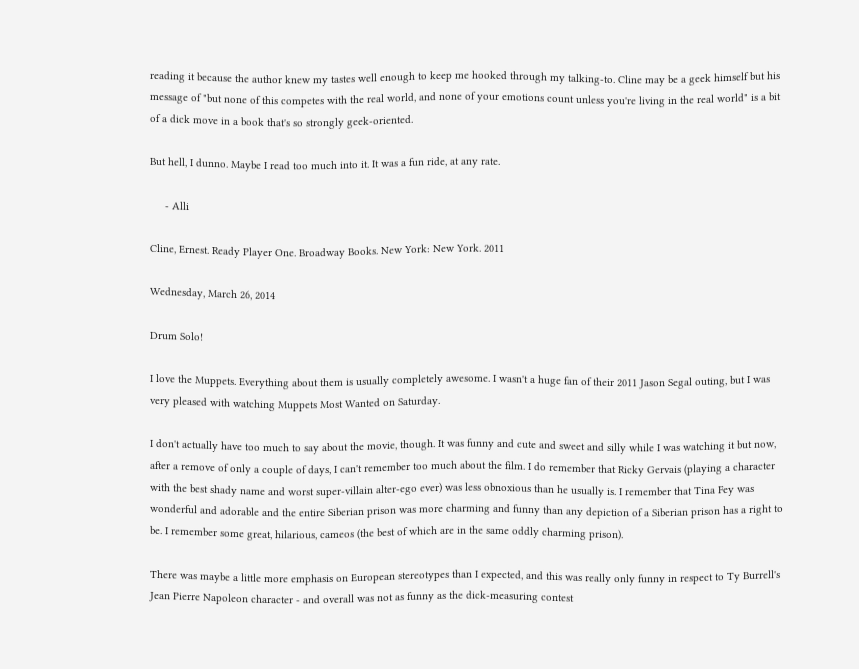reading it because the author knew my tastes well enough to keep me hooked through my talking-to. Cline may be a geek himself but his message of "but none of this competes with the real world, and none of your emotions count unless you're living in the real world" is a bit of a dick move in a book that's so strongly geek-oriented.

But hell, I dunno. Maybe I read too much into it. It was a fun ride, at any rate.

     - Alli

Cline, Ernest. Ready Player One. Broadway Books. New York: New York. 2011

Wednesday, March 26, 2014

Drum Solo!

I love the Muppets. Everything about them is usually completely awesome. I wasn't a huge fan of their 2011 Jason Segal outing, but I was very pleased with watching Muppets Most Wanted on Saturday.

I don't actually have too much to say about the movie, though. It was funny and cute and sweet and silly while I was watching it but now, after a remove of only a couple of days, I can't remember too much about the film. I do remember that Ricky Gervais (playing a character with the best shady name and worst super-villain alter-ego ever) was less obnoxious than he usually is. I remember that Tina Fey was wonderful and adorable and the entire Siberian prison was more charming and funny than any depiction of a Siberian prison has a right to be. I remember some great, hilarious, cameos (the best of which are in the same oddly charming prison).

There was maybe a little more emphasis on European stereotypes than I expected, and this was really only funny in respect to Ty Burrell's Jean Pierre Napoleon character - and overall was not as funny as the dick-measuring contest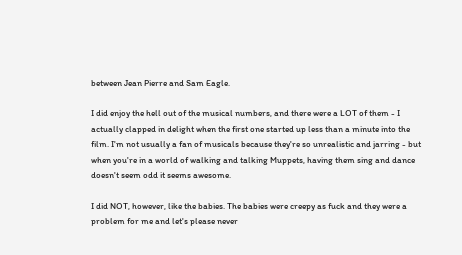between Jean Pierre and Sam Eagle.

I did enjoy the hell out of the musical numbers, and there were a LOT of them - I actually clapped in delight when the first one started up less than a minute into the film. I'm not usually a fan of musicals because they're so unrealistic and jarring - but when you're in a world of walking and talking Muppets, having them sing and dance doesn't seem odd it seems awesome.

I did NOT, however, like the babies. The babies were creepy as fuck and they were a problem for me and let's please never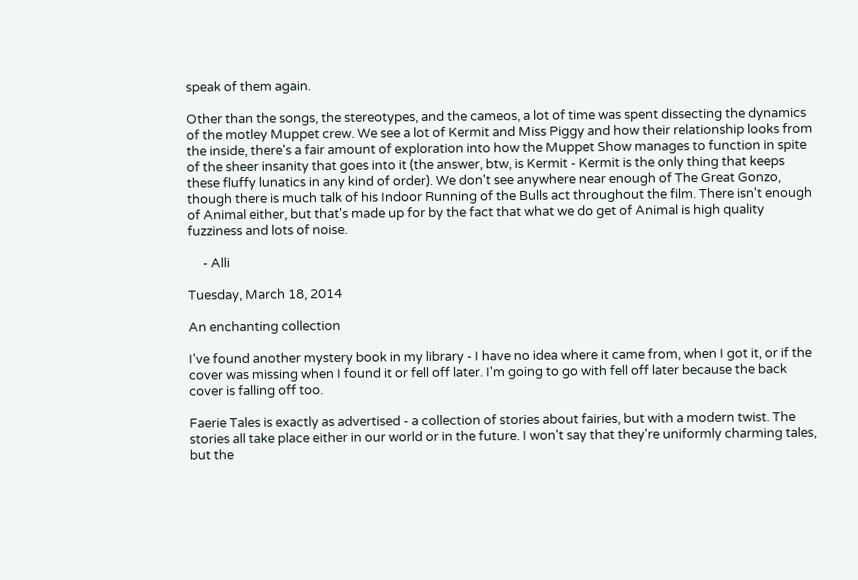speak of them again.

Other than the songs, the stereotypes, and the cameos, a lot of time was spent dissecting the dynamics of the motley Muppet crew. We see a lot of Kermit and Miss Piggy and how their relationship looks from the inside, there's a fair amount of exploration into how the Muppet Show manages to function in spite of the sheer insanity that goes into it (the answer, btw, is Kermit - Kermit is the only thing that keeps these fluffy lunatics in any kind of order). We don't see anywhere near enough of The Great Gonzo, though there is much talk of his Indoor Running of the Bulls act throughout the film. There isn't enough of Animal either, but that's made up for by the fact that what we do get of Animal is high quality fuzziness and lots of noise.

     - Alli

Tuesday, March 18, 2014

An enchanting collection

I've found another mystery book in my library - I have no idea where it came from, when I got it, or if the cover was missing when I found it or fell off later. I'm going to go with fell off later because the back cover is falling off too.

Faerie Tales is exactly as advertised - a collection of stories about fairies, but with a modern twist. The stories all take place either in our world or in the future. I won't say that they're uniformly charming tales, but the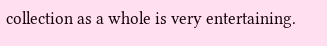collection as a whole is very entertaining.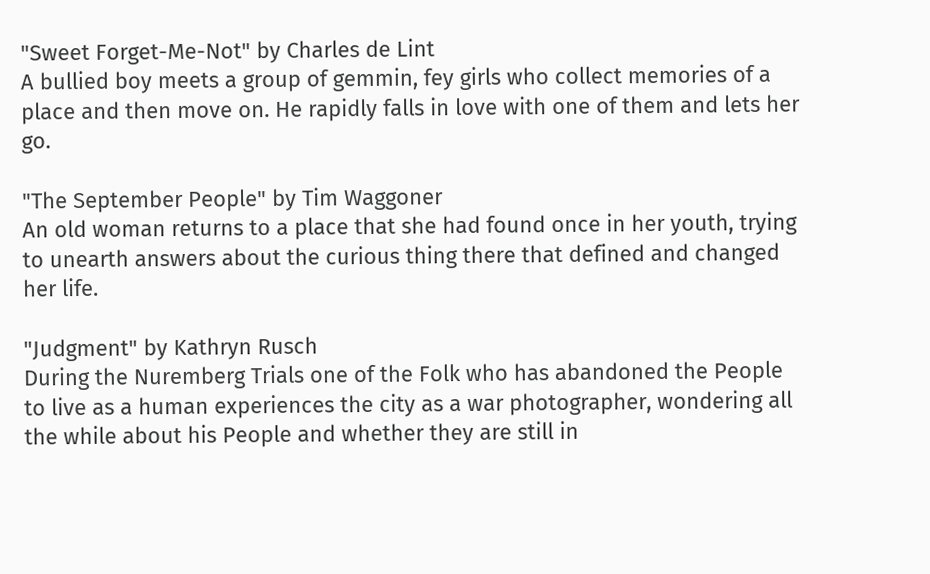"Sweet Forget-Me-Not" by Charles de Lint
A bullied boy meets a group of gemmin, fey girls who collect memories of a place and then move on. He rapidly falls in love with one of them and lets her go.

"The September People" by Tim Waggoner
An old woman returns to a place that she had found once in her youth, trying to unearth answers about the curious thing there that defined and changed her life.

"Judgment" by Kathryn Rusch
During the Nuremberg Trials one of the Folk who has abandoned the People to live as a human experiences the city as a war photographer, wondering all the while about his People and whether they are still in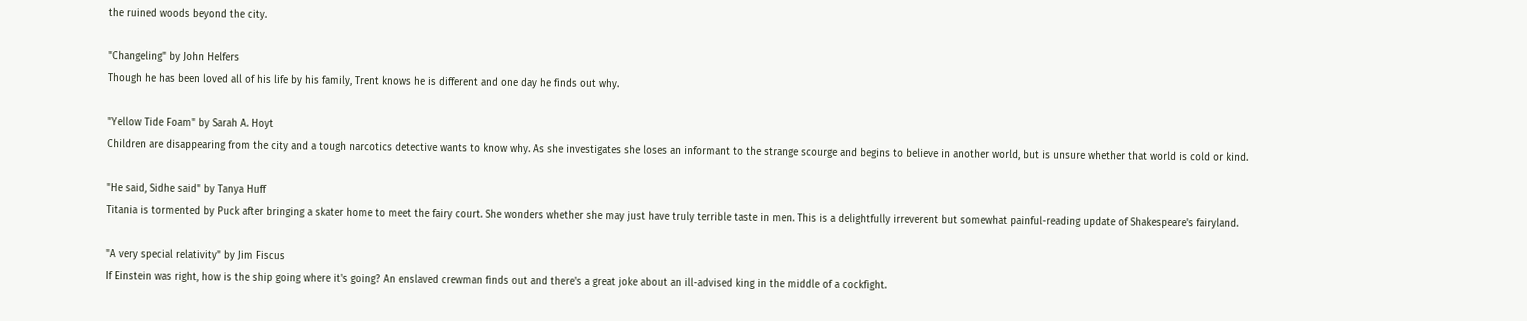the ruined woods beyond the city.

"Changeling" by John Helfers
Though he has been loved all of his life by his family, Trent knows he is different and one day he finds out why.

"Yellow Tide Foam" by Sarah A. Hoyt
Children are disappearing from the city and a tough narcotics detective wants to know why. As she investigates she loses an informant to the strange scourge and begins to believe in another world, but is unsure whether that world is cold or kind.

"He said, Sidhe said" by Tanya Huff
Titania is tormented by Puck after bringing a skater home to meet the fairy court. She wonders whether she may just have truly terrible taste in men. This is a delightfully irreverent but somewhat painful-reading update of Shakespeare's fairyland.

"A very special relativity" by Jim Fiscus
If Einstein was right, how is the ship going where it's going? An enslaved crewman finds out and there's a great joke about an ill-advised king in the middle of a cockfight.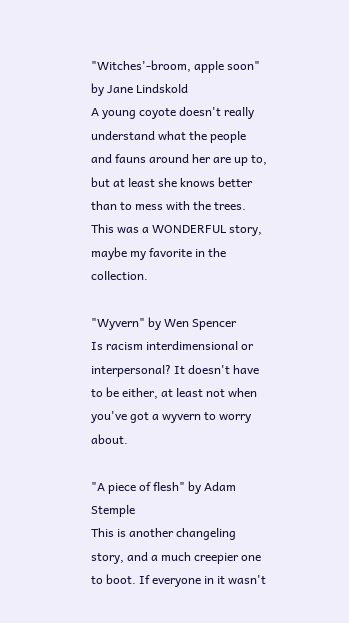"Witches'-broom, apple soon" by Jane Lindskold
A young coyote doesn't really understand what the people and fauns around her are up to, but at least she knows better than to mess with the trees. This was a WONDERFUL story, maybe my favorite in the collection.

"Wyvern" by Wen Spencer
Is racism interdimensional or interpersonal? It doesn't have to be either, at least not when you've got a wyvern to worry about.

"A piece of flesh" by Adam Stemple
This is another changeling story, and a much creepier one to boot. If everyone in it wasn't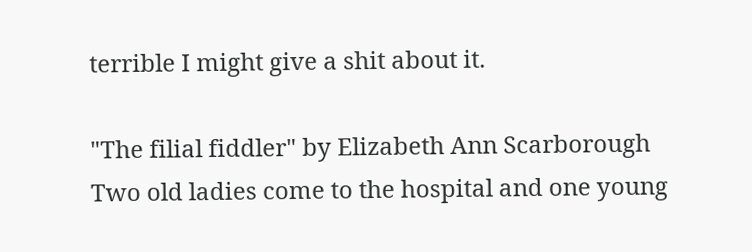terrible I might give a shit about it.

"The filial fiddler" by Elizabeth Ann Scarborough
Two old ladies come to the hospital and one young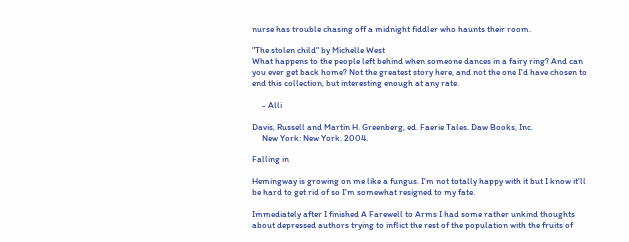nurse has trouble chasing off a midnight fiddler who haunts their room.

"The stolen child" by Michelle West
What happens to the people left behind when someone dances in a fairy ring? And can you ever get back home? Not the greatest story here, and not the one I'd have chosen to end this collection, but interesting enough at any rate.

     - Alli

Davis, Russell and Martin H. Greenberg, ed. Faerie Tales. Daw Books, Inc.
     New York: New York. 2004.

Falling in

Hemingway is growing on me like a fungus. I'm not totally happy with it but I know it'll be hard to get rid of so I'm somewhat resigned to my fate.

Immediately after I finished A Farewell to Arms I had some rather unkind thoughts about depressed authors trying to inflict the rest of the population with the fruits of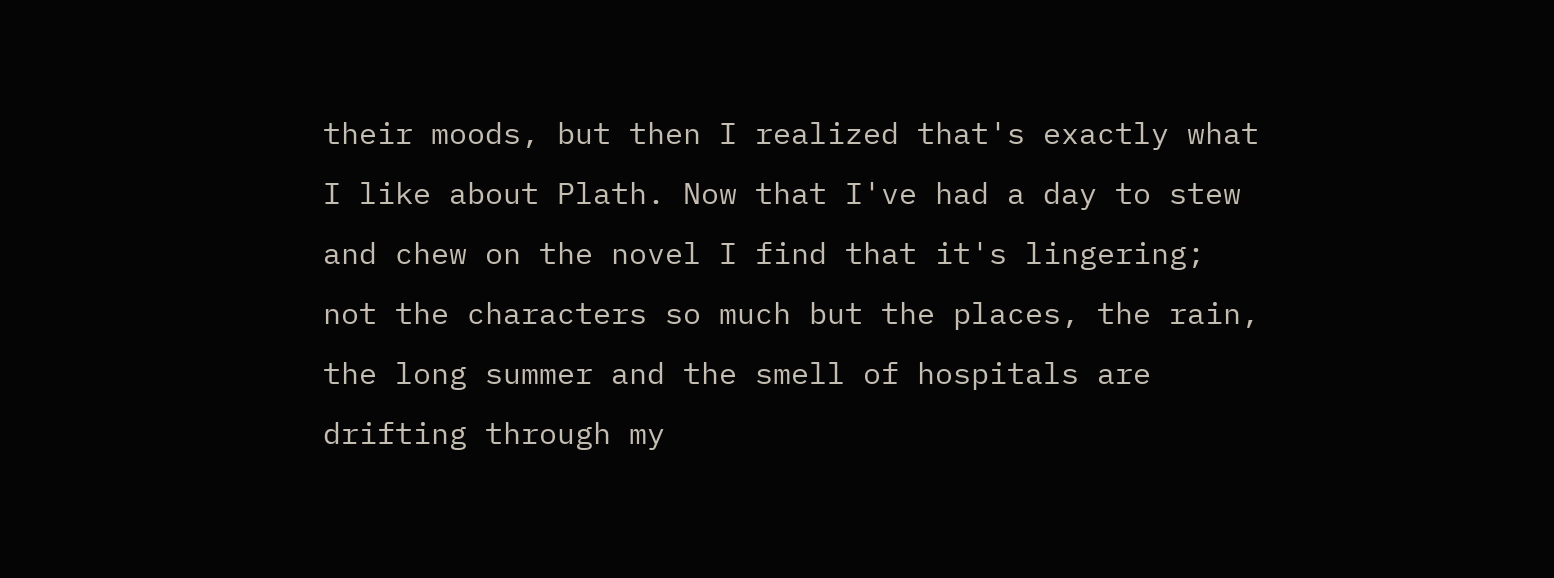their moods, but then I realized that's exactly what I like about Plath. Now that I've had a day to stew and chew on the novel I find that it's lingering; not the characters so much but the places, the rain, the long summer and the smell of hospitals are drifting through my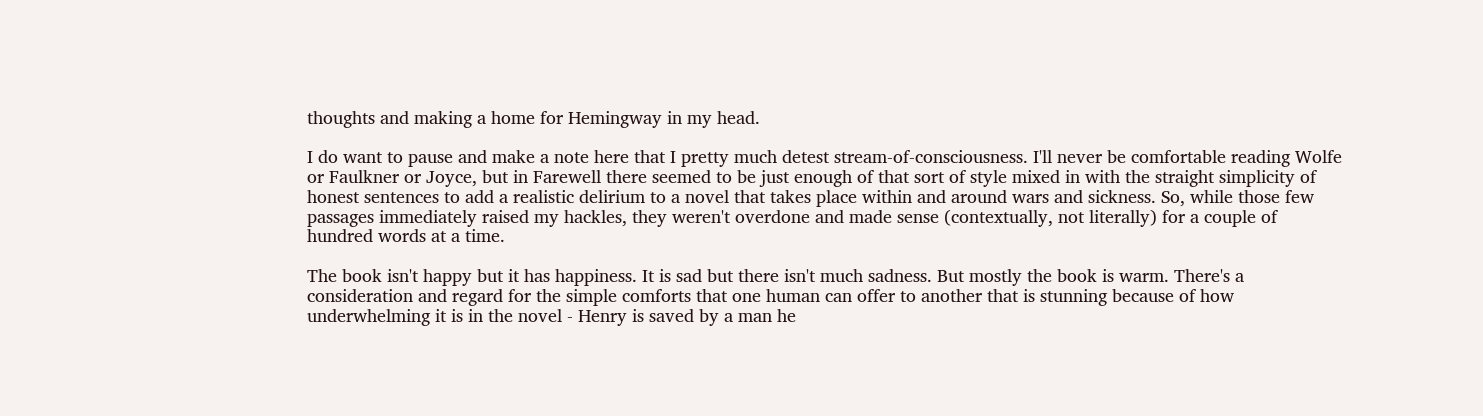thoughts and making a home for Hemingway in my head.

I do want to pause and make a note here that I pretty much detest stream-of-consciousness. I'll never be comfortable reading Wolfe or Faulkner or Joyce, but in Farewell there seemed to be just enough of that sort of style mixed in with the straight simplicity of honest sentences to add a realistic delirium to a novel that takes place within and around wars and sickness. So, while those few passages immediately raised my hackles, they weren't overdone and made sense (contextually, not literally) for a couple of hundred words at a time.

The book isn't happy but it has happiness. It is sad but there isn't much sadness. But mostly the book is warm. There's a consideration and regard for the simple comforts that one human can offer to another that is stunning because of how underwhelming it is in the novel - Henry is saved by a man he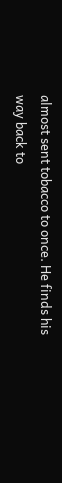almost sent tobacco to once. He finds his way back to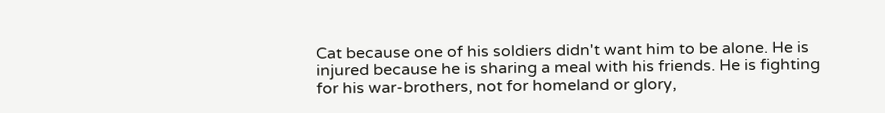Cat because one of his soldiers didn't want him to be alone. He is injured because he is sharing a meal with his friends. He is fighting for his war-brothers, not for homeland or glory,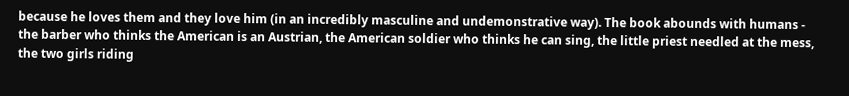because he loves them and they love him (in an incredibly masculine and undemonstrative way). The book abounds with humans - the barber who thinks the American is an Austrian, the American soldier who thinks he can sing, the little priest needled at the mess, the two girls riding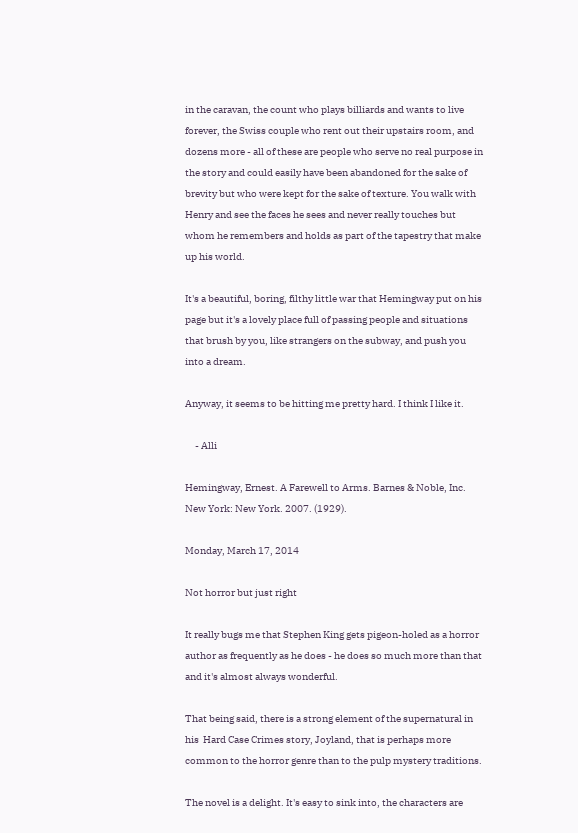in the caravan, the count who plays billiards and wants to live forever, the Swiss couple who rent out their upstairs room, and dozens more - all of these are people who serve no real purpose in the story and could easily have been abandoned for the sake of brevity but who were kept for the sake of texture. You walk with Henry and see the faces he sees and never really touches but whom he remembers and holds as part of the tapestry that make up his world.

It's a beautiful, boring, filthy little war that Hemingway put on his page but it's a lovely place full of passing people and situations that brush by you, like strangers on the subway, and push you into a dream.

Anyway, it seems to be hitting me pretty hard. I think I like it.

     - Alli

Hemingway, Ernest. A Farewell to Arms. Barnes & Noble, Inc. New York: New York. 2007. (1929).

Monday, March 17, 2014

Not horror but just right

It really bugs me that Stephen King gets pigeon-holed as a horror author as frequently as he does - he does so much more than that and it's almost always wonderful.

That being said, there is a strong element of the supernatural in his  Hard Case Crimes story, Joyland, that is perhaps more common to the horror genre than to the pulp mystery traditions.

The novel is a delight. It's easy to sink into, the characters are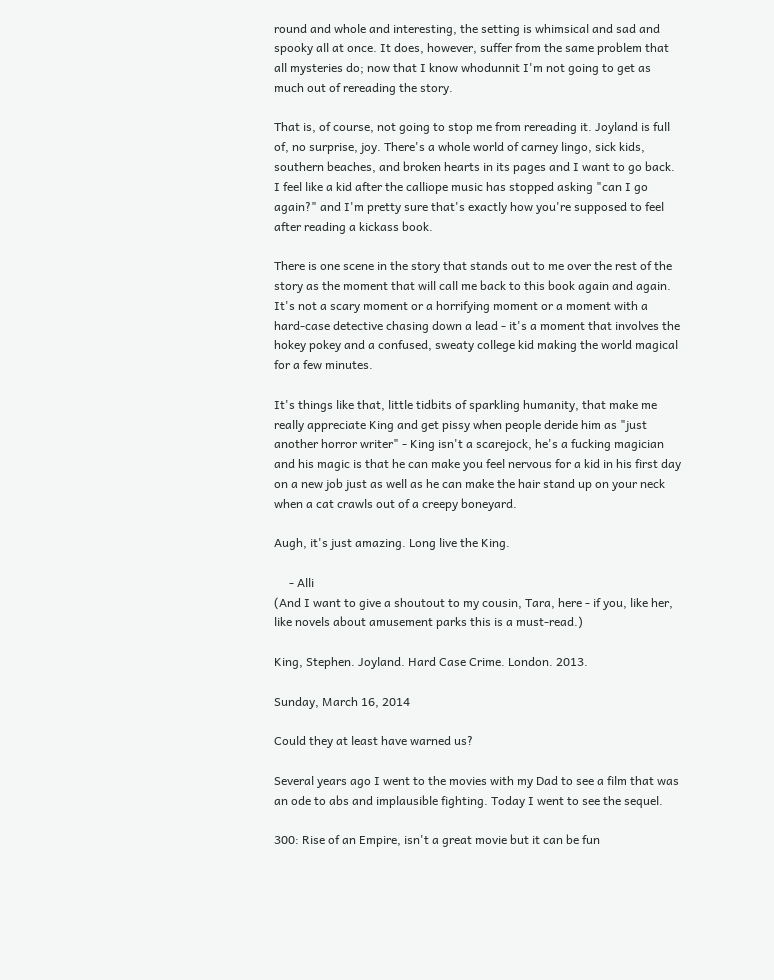round and whole and interesting, the setting is whimsical and sad and spooky all at once. It does, however, suffer from the same problem that all mysteries do; now that I know whodunnit I'm not going to get as much out of rereading the story.

That is, of course, not going to stop me from rereading it. Joyland is full of, no surprise, joy. There's a whole world of carney lingo, sick kids, southern beaches, and broken hearts in its pages and I want to go back. I feel like a kid after the calliope music has stopped asking "can I go again?" and I'm pretty sure that's exactly how you're supposed to feel after reading a kickass book.

There is one scene in the story that stands out to me over the rest of the story as the moment that will call me back to this book again and again. It's not a scary moment or a horrifying moment or a moment with a hard-case detective chasing down a lead - it's a moment that involves the hokey pokey and a confused, sweaty college kid making the world magical for a few minutes.

It's things like that, little tidbits of sparkling humanity, that make me really appreciate King and get pissy when people deride him as "just another horror writer" - King isn't a scarejock, he's a fucking magician and his magic is that he can make you feel nervous for a kid in his first day on a new job just as well as he can make the hair stand up on your neck when a cat crawls out of a creepy boneyard.

Augh, it's just amazing. Long live the King.

     - Alli
(And I want to give a shoutout to my cousin, Tara, here - if you, like her, like novels about amusement parks this is a must-read.)

King, Stephen. Joyland. Hard Case Crime. London. 2013.

Sunday, March 16, 2014

Could they at least have warned us?

Several years ago I went to the movies with my Dad to see a film that was an ode to abs and implausible fighting. Today I went to see the sequel.

300: Rise of an Empire, isn't a great movie but it can be fun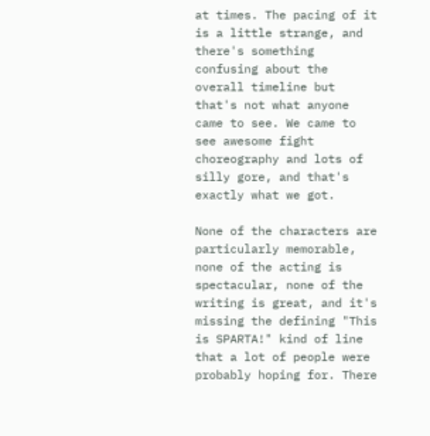at times. The pacing of it is a little strange, and there's something confusing about the overall timeline but that's not what anyone came to see. We came to see awesome fight choreography and lots of silly gore, and that's exactly what we got.

None of the characters are particularly memorable, none of the acting is spectacular, none of the writing is great, and it's missing the defining "This is SPARTA!" kind of line that a lot of people were probably hoping for. There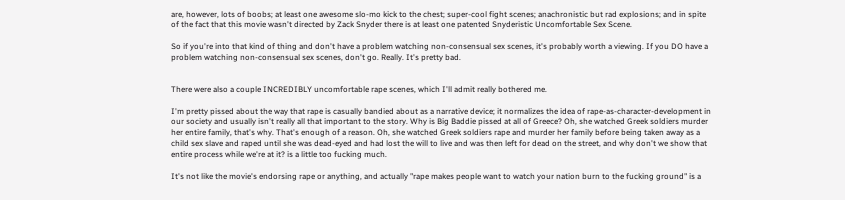are, however, lots of boobs; at least one awesome slo-mo kick to the chest; super-cool fight scenes; anachronistic but rad explosions; and in spite of the fact that this movie wasn't directed by Zack Snyder there is at least one patented Snyderistic Uncomfortable Sex Scene.

So if you're into that kind of thing and don't have a problem watching non-consensual sex scenes, it's probably worth a viewing. If you DO have a problem watching non-consensual sex scenes, don't go. Really. It's pretty bad.


There were also a couple INCREDIBLY uncomfortable rape scenes, which I'll admit really bothered me.

I'm pretty pissed about the way that rape is casually bandied about as a narrative device; it normalizes the idea of rape-as-character-development in our society and usually isn't really all that important to the story. Why is Big Baddie pissed at all of Greece? Oh, she watched Greek soldiers murder her entire family, that's why. That's enough of a reason. Oh, she watched Greek soldiers rape and murder her family before being taken away as a child sex slave and raped until she was dead-eyed and had lost the will to live and was then left for dead on the street, and why don't we show that entire process while we're at it? is a little too fucking much.

It's not like the movie's endorsing rape or anything, and actually "rape makes people want to watch your nation burn to the fucking ground" is a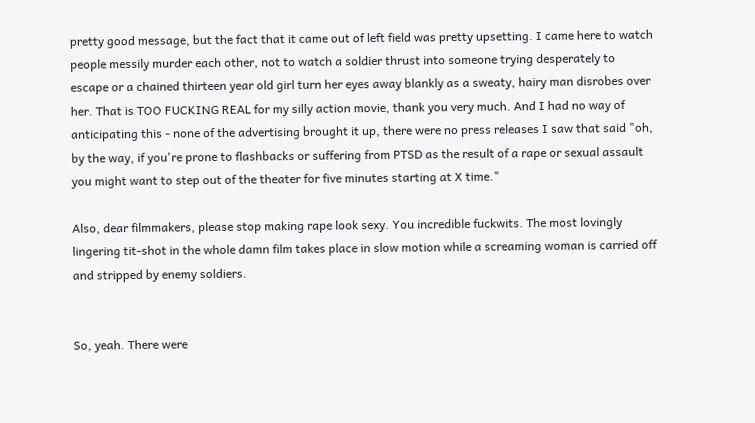pretty good message, but the fact that it came out of left field was pretty upsetting. I came here to watch people messily murder each other, not to watch a soldier thrust into someone trying desperately to escape or a chained thirteen year old girl turn her eyes away blankly as a sweaty, hairy man disrobes over her. That is TOO FUCKING REAL for my silly action movie, thank you very much. And I had no way of anticipating this - none of the advertising brought it up, there were no press releases I saw that said "oh, by the way, if you're prone to flashbacks or suffering from PTSD as the result of a rape or sexual assault you might want to step out of the theater for five minutes starting at X time."

Also, dear filmmakers, please stop making rape look sexy. You incredible fuckwits. The most lovingly lingering tit-shot in the whole damn film takes place in slow motion while a screaming woman is carried off and stripped by enemy soldiers.


So, yeah. There were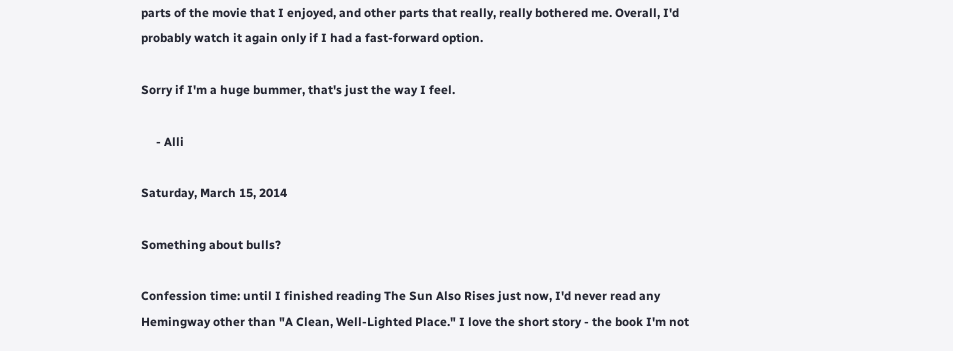parts of the movie that I enjoyed, and other parts that really, really bothered me. Overall, I'd probably watch it again only if I had a fast-forward option.

Sorry if I'm a huge bummer, that's just the way I feel.

     - Alli

Saturday, March 15, 2014

Something about bulls?

Confession time: until I finished reading The Sun Also Rises just now, I'd never read any Hemingway other than "A Clean, Well-Lighted Place." I love the short story - the book I'm not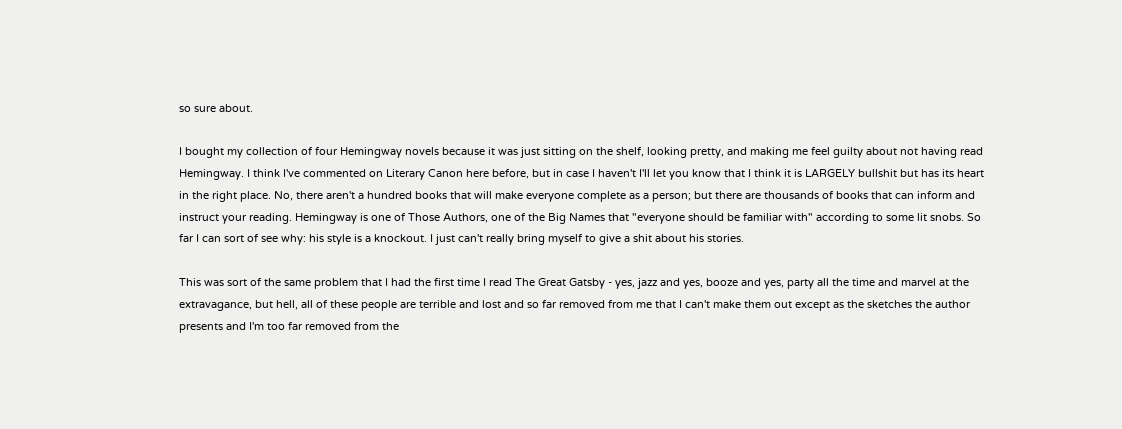so sure about.

I bought my collection of four Hemingway novels because it was just sitting on the shelf, looking pretty, and making me feel guilty about not having read Hemingway. I think I've commented on Literary Canon here before, but in case I haven't I'll let you know that I think it is LARGELY bullshit but has its heart in the right place. No, there aren't a hundred books that will make everyone complete as a person; but there are thousands of books that can inform and instruct your reading. Hemingway is one of Those Authors, one of the Big Names that "everyone should be familiar with" according to some lit snobs. So far I can sort of see why: his style is a knockout. I just can't really bring myself to give a shit about his stories.

This was sort of the same problem that I had the first time I read The Great Gatsby - yes, jazz and yes, booze and yes, party all the time and marvel at the extravagance, but hell, all of these people are terrible and lost and so far removed from me that I can't make them out except as the sketches the author presents and I'm too far removed from the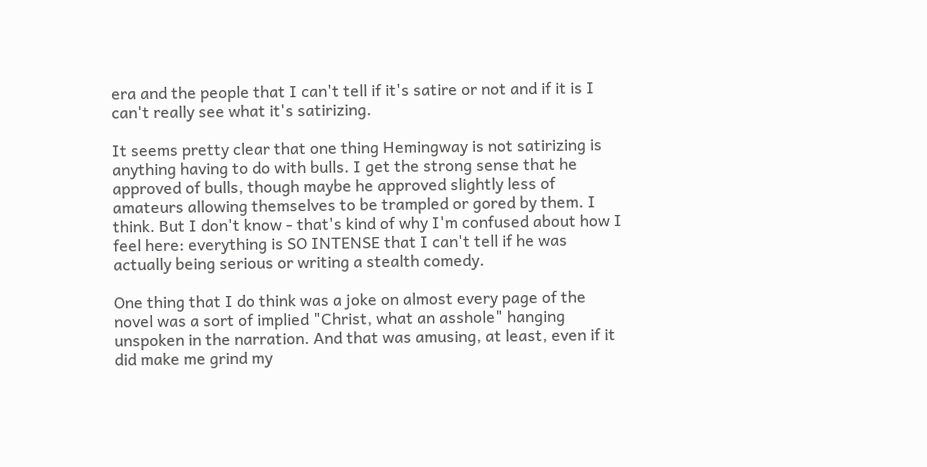era and the people that I can't tell if it's satire or not and if it is I can't really see what it's satirizing.

It seems pretty clear that one thing Hemingway is not satirizing is anything having to do with bulls. I get the strong sense that he approved of bulls, though maybe he approved slightly less of amateurs allowing themselves to be trampled or gored by them. I think. But I don't know - that's kind of why I'm confused about how I feel here: everything is SO INTENSE that I can't tell if he was actually being serious or writing a stealth comedy.

One thing that I do think was a joke on almost every page of the novel was a sort of implied "Christ, what an asshole" hanging unspoken in the narration. And that was amusing, at least, even if it did make me grind my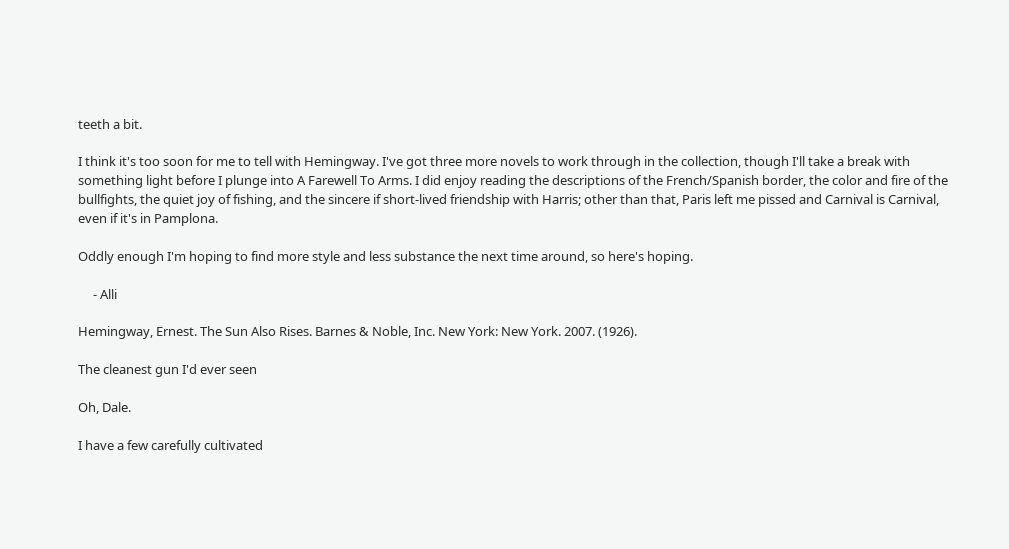teeth a bit.

I think it's too soon for me to tell with Hemingway. I've got three more novels to work through in the collection, though I'll take a break with something light before I plunge into A Farewell To Arms. I did enjoy reading the descriptions of the French/Spanish border, the color and fire of the bullfights, the quiet joy of fishing, and the sincere if short-lived friendship with Harris; other than that, Paris left me pissed and Carnival is Carnival, even if it's in Pamplona.

Oddly enough I'm hoping to find more style and less substance the next time around, so here's hoping.

     - Alli

Hemingway, Ernest. The Sun Also Rises. Barnes & Noble, Inc. New York: New York. 2007. (1926).

The cleanest gun I'd ever seen

Oh, Dale.

I have a few carefully cultivated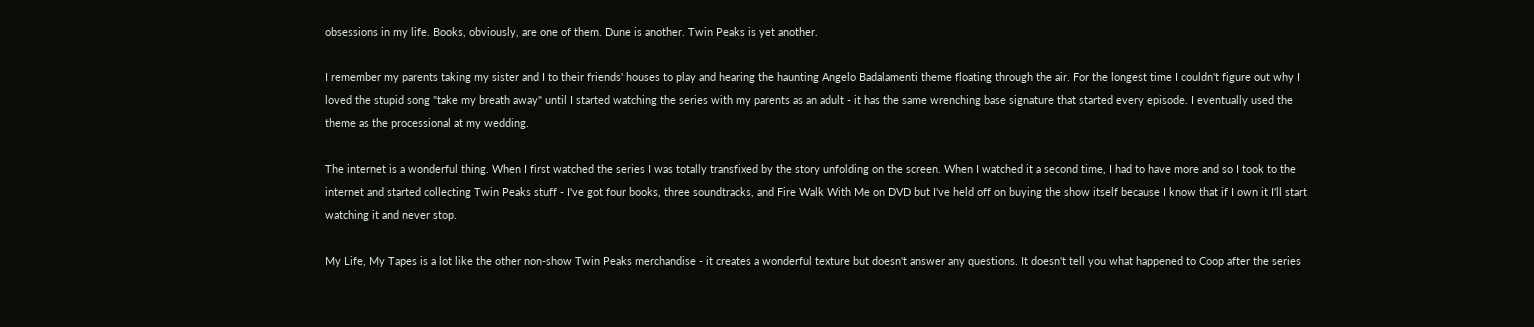obsessions in my life. Books, obviously, are one of them. Dune is another. Twin Peaks is yet another.

I remember my parents taking my sister and I to their friends' houses to play and hearing the haunting Angelo Badalamenti theme floating through the air. For the longest time I couldn't figure out why I loved the stupid song "take my breath away" until I started watching the series with my parents as an adult - it has the same wrenching base signature that started every episode. I eventually used the theme as the processional at my wedding.

The internet is a wonderful thing. When I first watched the series I was totally transfixed by the story unfolding on the screen. When I watched it a second time, I had to have more and so I took to the internet and started collecting Twin Peaks stuff - I've got four books, three soundtracks, and Fire Walk With Me on DVD but I've held off on buying the show itself because I know that if I own it I'll start watching it and never stop.

My Life, My Tapes is a lot like the other non-show Twin Peaks merchandise - it creates a wonderful texture but doesn't answer any questions. It doesn't tell you what happened to Coop after the series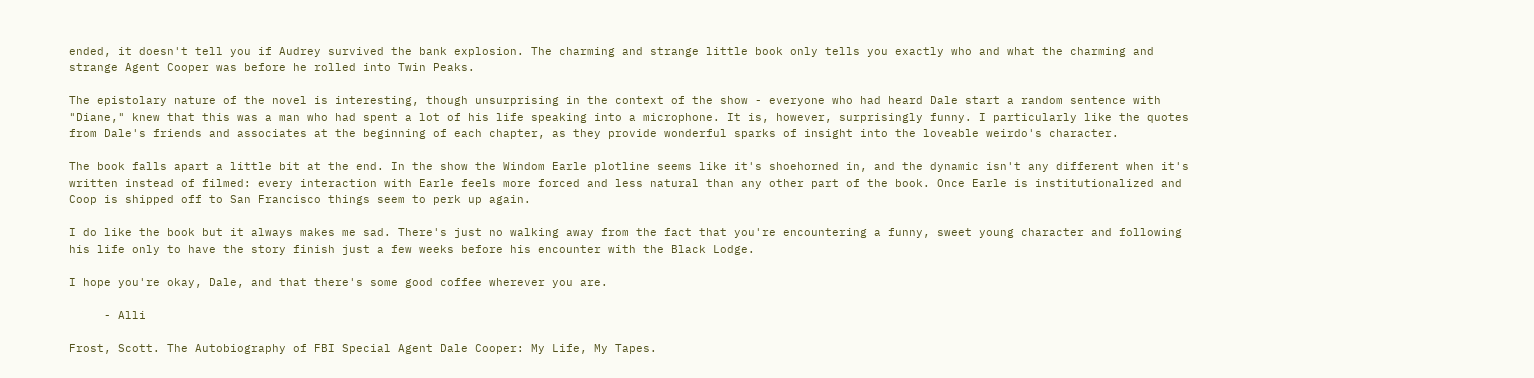ended, it doesn't tell you if Audrey survived the bank explosion. The charming and strange little book only tells you exactly who and what the charming and strange Agent Cooper was before he rolled into Twin Peaks.

The epistolary nature of the novel is interesting, though unsurprising in the context of the show - everyone who had heard Dale start a random sentence with "Diane," knew that this was a man who had spent a lot of his life speaking into a microphone. It is, however, surprisingly funny. I particularly like the quotes from Dale's friends and associates at the beginning of each chapter, as they provide wonderful sparks of insight into the loveable weirdo's character.

The book falls apart a little bit at the end. In the show the Windom Earle plotline seems like it's shoehorned in, and the dynamic isn't any different when it's written instead of filmed: every interaction with Earle feels more forced and less natural than any other part of the book. Once Earle is institutionalized and Coop is shipped off to San Francisco things seem to perk up again.

I do like the book but it always makes me sad. There's just no walking away from the fact that you're encountering a funny, sweet young character and following his life only to have the story finish just a few weeks before his encounter with the Black Lodge.

I hope you're okay, Dale, and that there's some good coffee wherever you are.

     - Alli

Frost, Scott. The Autobiography of FBI Special Agent Dale Cooper: My Life, My Tapes.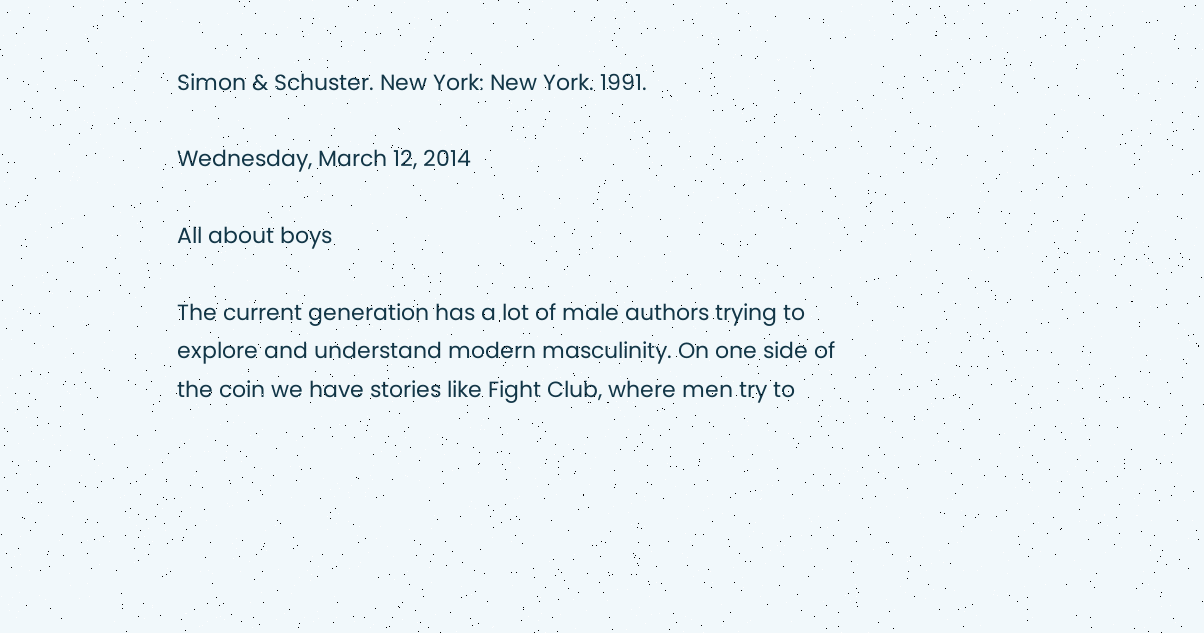Simon & Schuster. New York: New York. 1991.

Wednesday, March 12, 2014

All about boys

The current generation has a lot of male authors trying to explore and understand modern masculinity. On one side of the coin we have stories like Fight Club, where men try to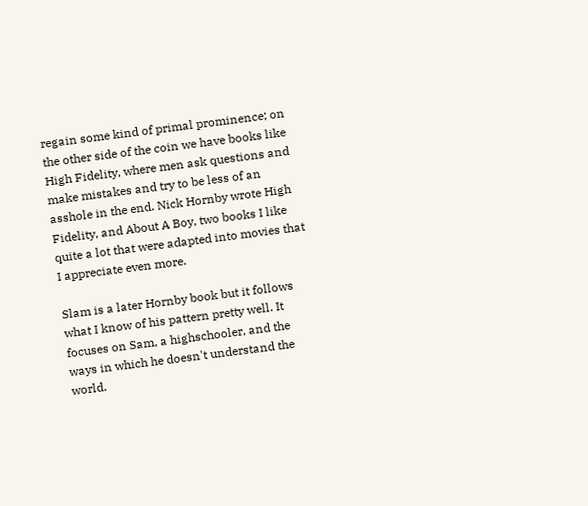regain some kind of primal prominence; on the other side of the coin we have books like High Fidelity, where men ask questions and make mistakes and try to be less of an asshole in the end. Nick Hornby wrote High Fidelity, and About A Boy, two books I like quite a lot that were adapted into movies that I appreciate even more.

Slam is a later Hornby book but it follows what I know of his pattern pretty well. It focuses on Sam, a highschooler, and the ways in which he doesn't understand the world.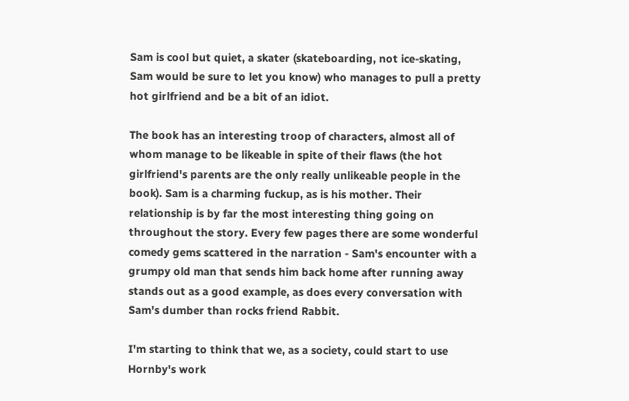Sam is cool but quiet, a skater (skateboarding, not ice-skating, Sam would be sure to let you know) who manages to pull a pretty hot girlfriend and be a bit of an idiot.

The book has an interesting troop of characters, almost all of whom manage to be likeable in spite of their flaws (the hot girlfriend's parents are the only really unlikeable people in the book). Sam is a charming fuckup, as is his mother. Their relationship is by far the most interesting thing going on throughout the story. Every few pages there are some wonderful comedy gems scattered in the narration - Sam's encounter with a grumpy old man that sends him back home after running away stands out as a good example, as does every conversation with Sam's dumber than rocks friend Rabbit.

I'm starting to think that we, as a society, could start to use Hornby's work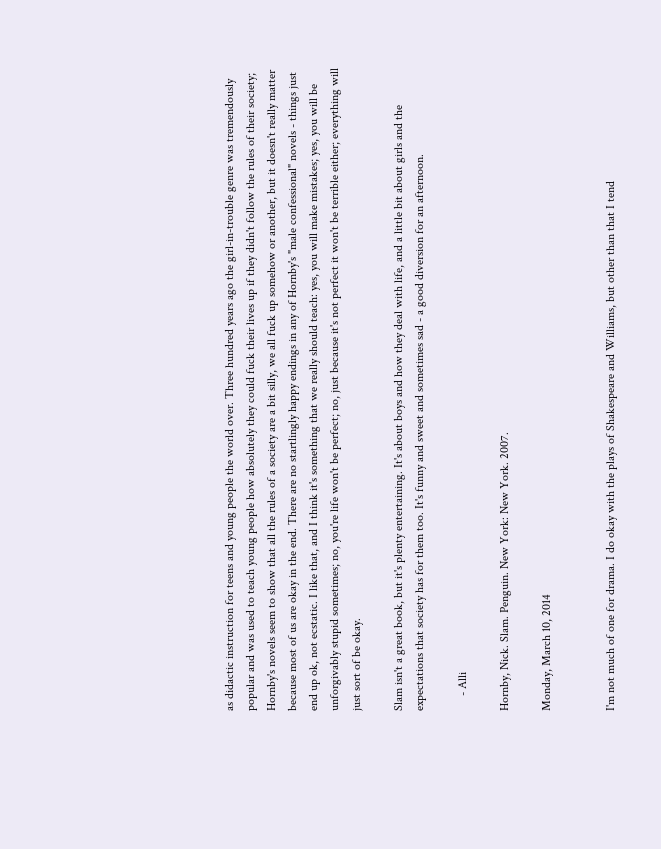as didactic instruction for teens and young people the world over. Three hundred years ago the girl-in-trouble genre was tremendously popular and was used to teach young people how absolutely they could fuck their lives up if they didn't follow the rules of their society; Hornby's novels seem to show that all the rules of a society are a bit silly, we all fuck up somehow or another, but it doesn't really matter because most of us are okay in the end. There are no startlingly happy endings in any of Hornby's "male confessional" novels - things just end up ok, not ecstatic. I like that, and I think it's something that we really should teach: yes, you will make mistakes; yes, you will be unforgivably stupid sometimes; no, you're life won't be perfect; no, just because it's not perfect it won't be terrible either; everything will just sort of be okay.

Slam isn't a great book, but it's plenty entertaining. It's about boys and how they deal with life, and a little bit about girls and the expectations that society has for them too. It's funny and sweet and sometimes sad - a good diversion for an afternoon.

     - Alli

Hornby, Nick. Slam. Penguin. New York: New York. 2007.

Monday, March 10, 2014


I'm not much of one for drama. I do okay with the plays of Shakespeare and Williams, but other than that I tend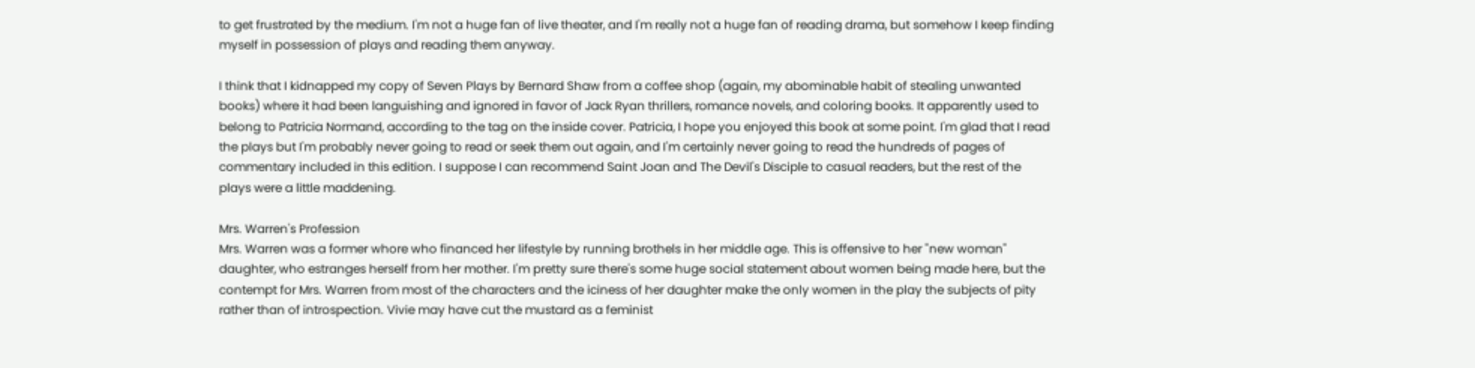to get frustrated by the medium. I'm not a huge fan of live theater, and I'm really not a huge fan of reading drama, but somehow I keep finding myself in possession of plays and reading them anyway.

I think that I kidnapped my copy of Seven Plays by Bernard Shaw from a coffee shop (again, my abominable habit of stealing unwanted books) where it had been languishing and ignored in favor of Jack Ryan thrillers, romance novels, and coloring books. It apparently used to belong to Patricia Normand, according to the tag on the inside cover. Patricia, I hope you enjoyed this book at some point. I'm glad that I read the plays but I'm probably never going to read or seek them out again, and I'm certainly never going to read the hundreds of pages of commentary included in this edition. I suppose I can recommend Saint Joan and The Devil's Disciple to casual readers, but the rest of the plays were a little maddening.

Mrs. Warren's Profession
Mrs. Warren was a former whore who financed her lifestyle by running brothels in her middle age. This is offensive to her "new woman" daughter, who estranges herself from her mother. I'm pretty sure there's some huge social statement about women being made here, but the contempt for Mrs. Warren from most of the characters and the iciness of her daughter make the only women in the play the subjects of pity rather than of introspection. Vivie may have cut the mustard as a feminist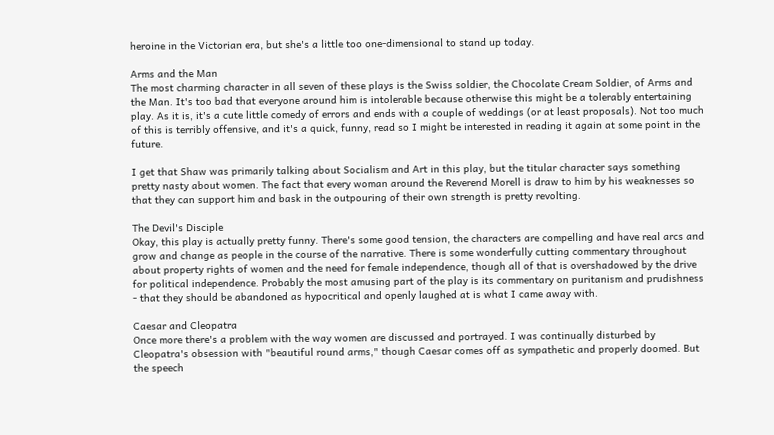heroine in the Victorian era, but she's a little too one-dimensional to stand up today.

Arms and the Man
The most charming character in all seven of these plays is the Swiss soldier, the Chocolate Cream Soldier, of Arms and the Man. It's too bad that everyone around him is intolerable because otherwise this might be a tolerably entertaining play. As it is, it's a cute little comedy of errors and ends with a couple of weddings (or at least proposals). Not too much of this is terribly offensive, and it's a quick, funny, read so I might be interested in reading it again at some point in the future.

I get that Shaw was primarily talking about Socialism and Art in this play, but the titular character says something pretty nasty about women. The fact that every woman around the Reverend Morell is draw to him by his weaknesses so that they can support him and bask in the outpouring of their own strength is pretty revolting.

The Devil's Disciple
Okay, this play is actually pretty funny. There's some good tension, the characters are compelling and have real arcs and grow and change as people in the course of the narrative. There is some wonderfully cutting commentary throughout about property rights of women and the need for female independence, though all of that is overshadowed by the drive for political independence. Probably the most amusing part of the play is its commentary on puritanism and prudishness - that they should be abandoned as hypocritical and openly laughed at is what I came away with.

Caesar and Cleopatra
Once more there's a problem with the way women are discussed and portrayed. I was continually disturbed by Cleopatra's obsession with "beautiful round arms," though Caesar comes off as sympathetic and properly doomed. But the speech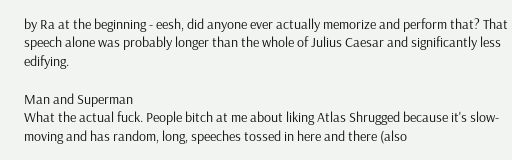by Ra at the beginning - eesh, did anyone ever actually memorize and perform that? That speech alone was probably longer than the whole of Julius Caesar and significantly less edifying.

Man and Superman
What the actual fuck. People bitch at me about liking Atlas Shrugged because it's slow-moving and has random, long, speeches tossed in here and there (also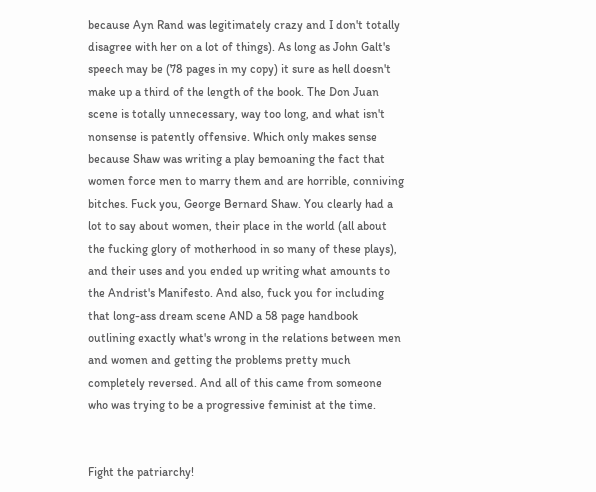because Ayn Rand was legitimately crazy and I don't totally disagree with her on a lot of things). As long as John Galt's speech may be (78 pages in my copy) it sure as hell doesn't make up a third of the length of the book. The Don Juan scene is totally unnecessary, way too long, and what isn't nonsense is patently offensive. Which only makes sense because Shaw was writing a play bemoaning the fact that women force men to marry them and are horrible, conniving bitches. Fuck you, George Bernard Shaw. You clearly had a lot to say about women, their place in the world (all about the fucking glory of motherhood in so many of these plays), and their uses and you ended up writing what amounts to the Andrist's Manifesto. And also, fuck you for including that long-ass dream scene AND a 58 page handbook outlining exactly what's wrong in the relations between men and women and getting the problems pretty much completely reversed. And all of this came from someone who was trying to be a progressive feminist at the time.


Fight the patriarchy!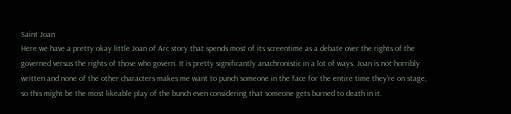Saint Joan
Here we have a pretty okay little Joan of Arc story that spends most of its screentime as a debate over the rights of the governed versus the rights of those who govern. It is pretty significantly anachronistic in a lot of ways. Joan is not horribly written and none of the other characters makes me want to punch someone in the face for the entire time they're on stage, so this might be the most likeable play of the bunch even considering that someone gets burned to death in it.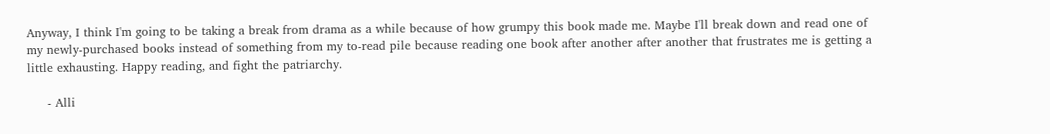Anyway, I think I'm going to be taking a break from drama as a while because of how grumpy this book made me. Maybe I'll break down and read one of my newly-purchased books instead of something from my to-read pile because reading one book after another after another that frustrates me is getting a little exhausting. Happy reading, and fight the patriarchy.

     - Alli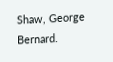Shaw, George Bernard.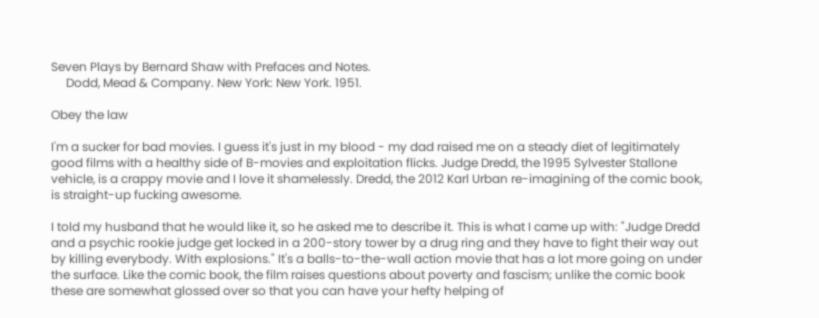Seven Plays by Bernard Shaw with Prefaces and Notes.
     Dodd, Mead & Company. New York: New York. 1951.

Obey the law

I'm a sucker for bad movies. I guess it's just in my blood - my dad raised me on a steady diet of legitimately good films with a healthy side of B-movies and exploitation flicks. Judge Dredd, the 1995 Sylvester Stallone vehicle, is a crappy movie and I love it shamelessly. Dredd, the 2012 Karl Urban re-imagining of the comic book, is straight-up fucking awesome.

I told my husband that he would like it, so he asked me to describe it. This is what I came up with: "Judge Dredd and a psychic rookie judge get locked in a 200-story tower by a drug ring and they have to fight their way out by killing everybody. With explosions." It's a balls-to-the-wall action movie that has a lot more going on under the surface. Like the comic book, the film raises questions about poverty and fascism; unlike the comic book these are somewhat glossed over so that you can have your hefty helping of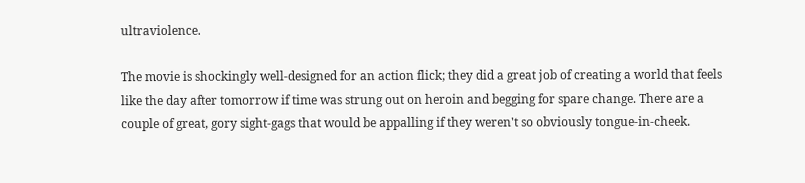ultraviolence.

The movie is shockingly well-designed for an action flick; they did a great job of creating a world that feels like the day after tomorrow if time was strung out on heroin and begging for spare change. There are a couple of great, gory sight-gags that would be appalling if they weren't so obviously tongue-in-cheek.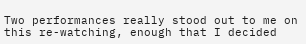Two performances really stood out to me on this re-watching, enough that I decided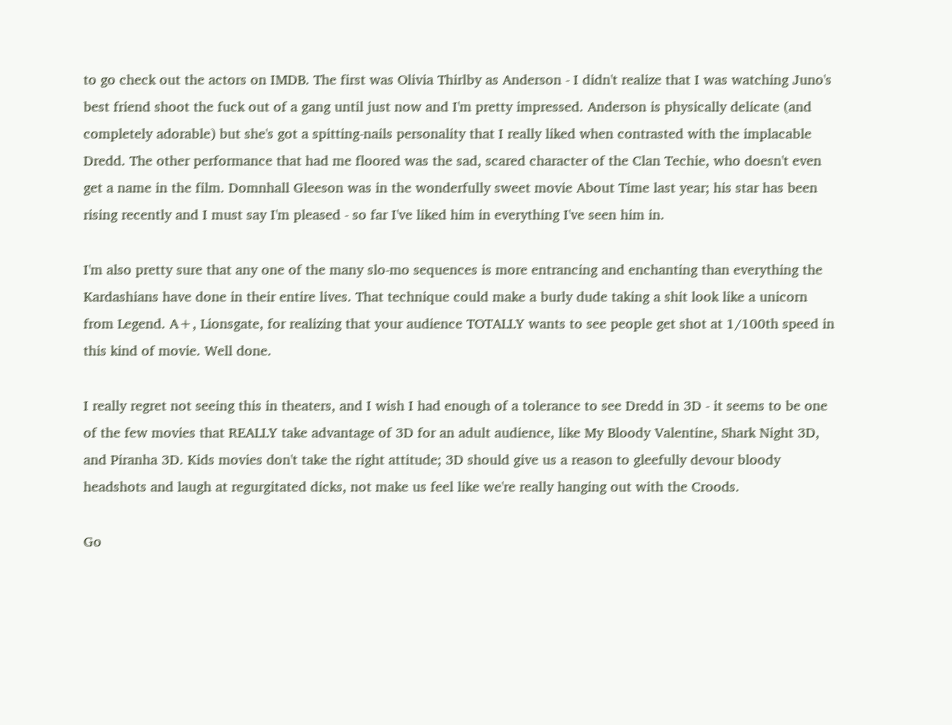to go check out the actors on IMDB. The first was Olivia Thirlby as Anderson - I didn't realize that I was watching Juno's best friend shoot the fuck out of a gang until just now and I'm pretty impressed. Anderson is physically delicate (and completely adorable) but she's got a spitting-nails personality that I really liked when contrasted with the implacable Dredd. The other performance that had me floored was the sad, scared character of the Clan Techie, who doesn't even get a name in the film. Domnhall Gleeson was in the wonderfully sweet movie About Time last year; his star has been rising recently and I must say I'm pleased - so far I've liked him in everything I've seen him in.

I'm also pretty sure that any one of the many slo-mo sequences is more entrancing and enchanting than everything the Kardashians have done in their entire lives. That technique could make a burly dude taking a shit look like a unicorn from Legend. A+, Lionsgate, for realizing that your audience TOTALLY wants to see people get shot at 1/100th speed in this kind of movie. Well done.

I really regret not seeing this in theaters, and I wish I had enough of a tolerance to see Dredd in 3D - it seems to be one of the few movies that REALLY take advantage of 3D for an adult audience, like My Bloody Valentine, Shark Night 3D, and Piranha 3D. Kids movies don't take the right attitude; 3D should give us a reason to gleefully devour bloody headshots and laugh at regurgitated dicks, not make us feel like we're really hanging out with the Croods.

Go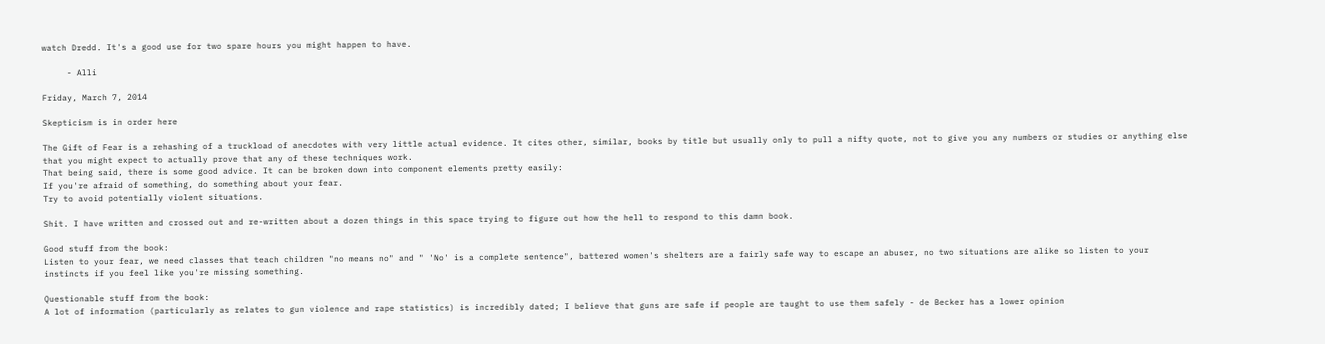watch Dredd. It's a good use for two spare hours you might happen to have.

     - Alli

Friday, March 7, 2014

Skepticism is in order here

The Gift of Fear is a rehashing of a truckload of anecdotes with very little actual evidence. It cites other, similar, books by title but usually only to pull a nifty quote, not to give you any numbers or studies or anything else that you might expect to actually prove that any of these techniques work.
That being said, there is some good advice. It can be broken down into component elements pretty easily:
If you're afraid of something, do something about your fear.
Try to avoid potentially violent situations.

Shit. I have written and crossed out and re-written about a dozen things in this space trying to figure out how the hell to respond to this damn book.

Good stuff from the book:
Listen to your fear, we need classes that teach children "no means no" and " 'No' is a complete sentence", battered women's shelters are a fairly safe way to escape an abuser, no two situations are alike so listen to your instincts if you feel like you're missing something.

Questionable stuff from the book:
A lot of information (particularly as relates to gun violence and rape statistics) is incredibly dated; I believe that guns are safe if people are taught to use them safely - de Becker has a lower opinion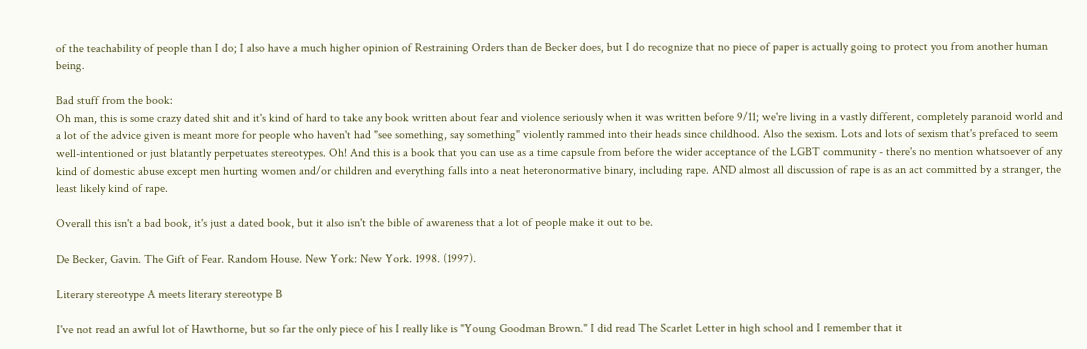of the teachability of people than I do; I also have a much higher opinion of Restraining Orders than de Becker does, but I do recognize that no piece of paper is actually going to protect you from another human being.

Bad stuff from the book:
Oh man, this is some crazy dated shit and it's kind of hard to take any book written about fear and violence seriously when it was written before 9/11; we're living in a vastly different, completely paranoid world and a lot of the advice given is meant more for people who haven't had "see something, say something" violently rammed into their heads since childhood. Also the sexism. Lots and lots of sexism that's prefaced to seem well-intentioned or just blatantly perpetuates stereotypes. Oh! And this is a book that you can use as a time capsule from before the wider acceptance of the LGBT community - there's no mention whatsoever of any kind of domestic abuse except men hurting women and/or children and everything falls into a neat heteronormative binary, including rape. AND almost all discussion of rape is as an act committed by a stranger, the least likely kind of rape.

Overall this isn't a bad book, it's just a dated book, but it also isn't the bible of awareness that a lot of people make it out to be.

De Becker, Gavin. The Gift of Fear. Random House. New York: New York. 1998. (1997).

Literary stereotype A meets literary stereotype B

I've not read an awful lot of Hawthorne, but so far the only piece of his I really like is "Young Goodman Brown." I did read The Scarlet Letter in high school and I remember that it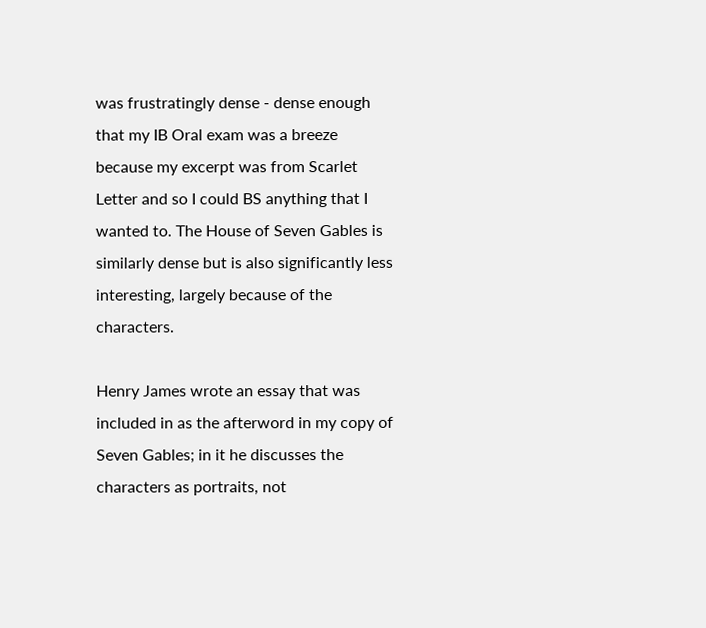was frustratingly dense - dense enough that my IB Oral exam was a breeze because my excerpt was from Scarlet Letter and so I could BS anything that I wanted to. The House of Seven Gables is similarly dense but is also significantly less interesting, largely because of the characters.

Henry James wrote an essay that was included in as the afterword in my copy of Seven Gables; in it he discusses the characters as portraits, not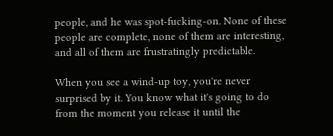people, and he was spot-fucking-on. None of these people are complete, none of them are interesting, and all of them are frustratingly predictable.

When you see a wind-up toy, you're never surprised by it. You know what it's going to do from the moment you release it until the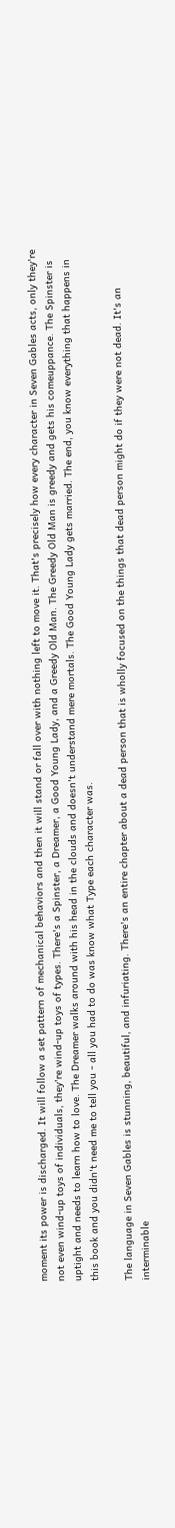moment its power is discharged. It will follow a set pattern of mechanical behaviors and then it will stand or fall over with nothing left to move it. That's precisely how every character in Seven Gables acts, only they're not even wind-up toys of individuals, they're wind-up toys of types. There's a Spinster, a Dreamer, a Good Young Lady, and a Greedy Old Man. The Greedy Old Man is greedy and gets his comeuppance. The Spinster is uptight and needs to learn how to love. The Dreamer walks around with his head in the clouds and doesn't understand mere mortals. The Good Young Lady gets married. The end, you know everything that happens in this book and you didn't need me to tell you - all you had to do was know what Type each character was.

The language in Seven Gables is stunning, beautiful, and infuriating. There's an entire chapter about a dead person that is wholly focused on the things that dead person might do if they were not dead. It's an interminable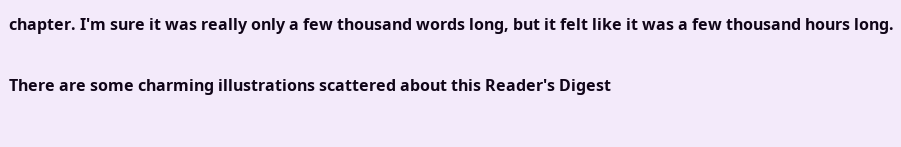chapter. I'm sure it was really only a few thousand words long, but it felt like it was a few thousand hours long.

There are some charming illustrations scattered about this Reader's Digest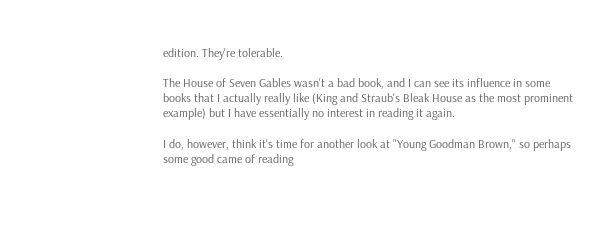edition. They're tolerable.

The House of Seven Gables wasn't a bad book, and I can see its influence in some books that I actually really like (King and Straub's Bleak House as the most prominent example) but I have essentially no interest in reading it again.

I do, however, think it's time for another look at "Young Goodman Brown," so perhaps some good came of reading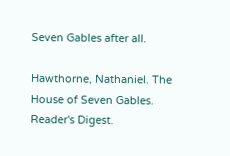Seven Gables after all.

Hawthorne, Nathaniel. The House of Seven Gables. Reader's Digest.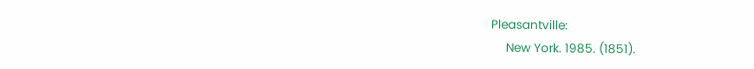Pleasantville:
     New York. 1985. (1851).